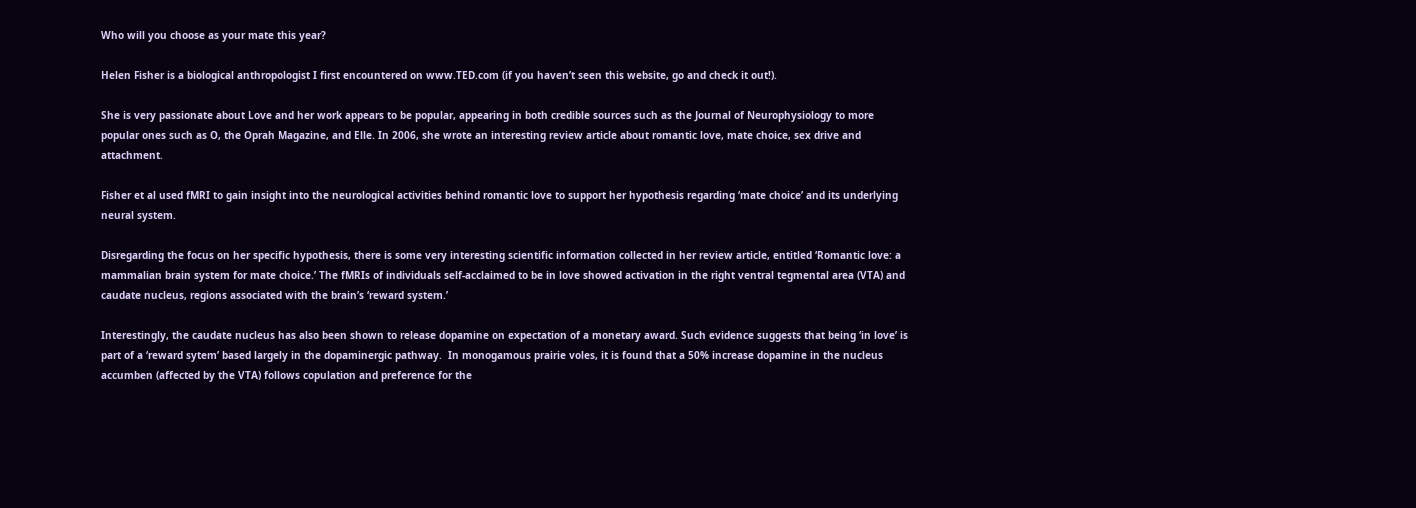Who will you choose as your mate this year?

Helen Fisher is a biological anthropologist I first encountered on www.TED.com (if you haven’t seen this website, go and check it out!).

She is very passionate about Love and her work appears to be popular, appearing in both credible sources such as the Journal of Neurophysiology to more popular ones such as O, the Oprah Magazine, and Elle. In 2006, she wrote an interesting review article about romantic love, mate choice, sex drive and attachment.

Fisher et al used fMRI to gain insight into the neurological activities behind romantic love to support her hypothesis regarding ‘mate choice’ and its underlying neural system.

Disregarding the focus on her specific hypothesis, there is some very interesting scientific information collected in her review article, entitled ‘Romantic love: a mammalian brain system for mate choice.’ The fMRIs of individuals self-acclaimed to be in love showed activation in the right ventral tegmental area (VTA) and caudate nucleus, regions associated with the brain’s ‘reward system.’

Interestingly, the caudate nucleus has also been shown to release dopamine on expectation of a monetary award. Such evidence suggests that being ‘in love’ is part of a ‘reward sytem’ based largely in the dopaminergic pathway.  In monogamous prairie voles, it is found that a 50% increase dopamine in the nucleus accumben (affected by the VTA) follows copulation and preference for the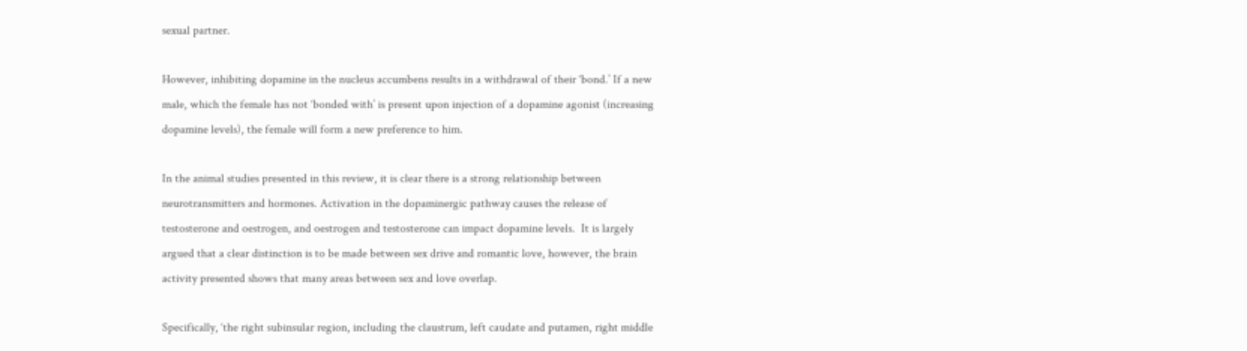sexual partner.

However, inhibiting dopamine in the nucleus accumbens results in a withdrawal of their ‘bond.’ If a new male, which the female has not ‘bonded with’ is present upon injection of a dopamine agonist (increasing dopamine levels), the female will form a new preference to him.

In the animal studies presented in this review, it is clear there is a strong relationship between neurotransmitters and hormones. Activation in the dopaminergic pathway causes the release of testosterone and oestrogen, and oestrogen and testosterone can impact dopamine levels.  It is largely argued that a clear distinction is to be made between sex drive and romantic love, however, the brain activity presented shows that many areas between sex and love overlap.

Specifically, ‘the right subinsular region, including the claustrum, left caudate and putamen, right middle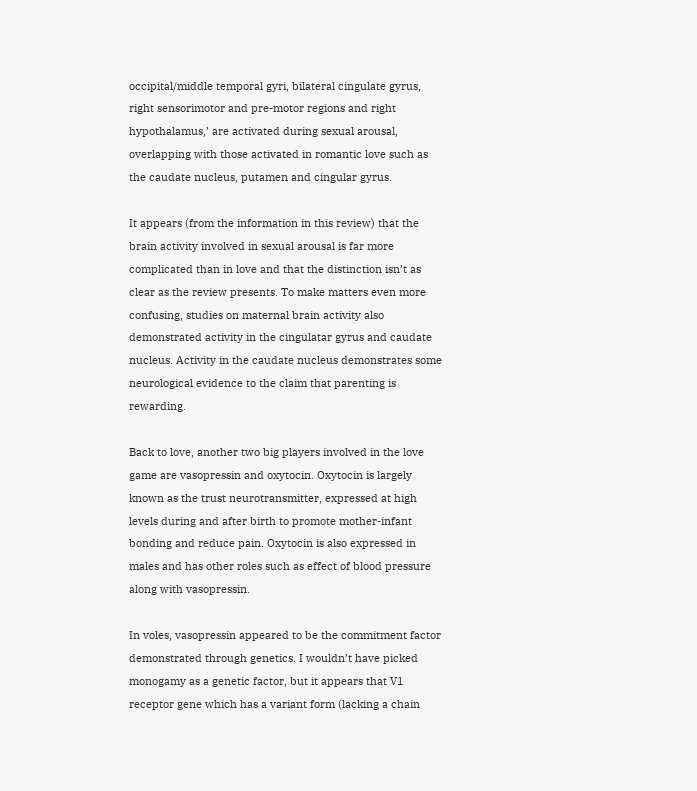occipital/middle temporal gyri, bilateral cingulate gyrus, right sensorimotor and pre-motor regions and right hypothalamus,’ are activated during sexual arousal, overlapping with those activated in romantic love such as the caudate nucleus, putamen and cingular gyrus.

It appears (from the information in this review) that the brain activity involved in sexual arousal is far more complicated than in love and that the distinction isn’t as clear as the review presents. To make matters even more confusing, studies on maternal brain activity also demonstrated activity in the cingulatar gyrus and caudate nucleus. Activity in the caudate nucleus demonstrates some neurological evidence to the claim that parenting is rewarding.

Back to love, another two big players involved in the love game are vasopressin and oxytocin. Oxytocin is largely known as the trust neurotransmitter, expressed at high levels during and after birth to promote mother-infant bonding and reduce pain. Oxytocin is also expressed in males and has other roles such as effect of blood pressure along with vasopressin.

In voles, vasopressin appeared to be the commitment factor demonstrated through genetics. I wouldn’t have picked monogamy as a genetic factor, but it appears that V1 receptor gene which has a variant form (lacking a chain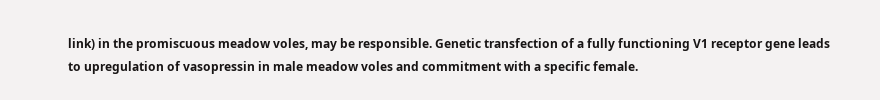link) in the promiscuous meadow voles, may be responsible. Genetic transfection of a fully functioning V1 receptor gene leads to upregulation of vasopressin in male meadow voles and commitment with a specific female.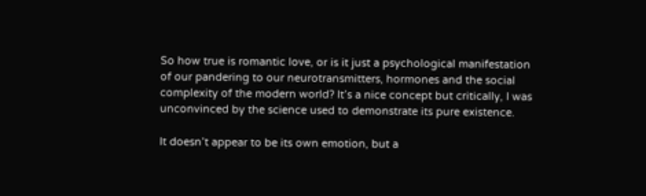So how true is romantic love, or is it just a psychological manifestation of our pandering to our neurotransmitters, hormones and the social complexity of the modern world? It’s a nice concept but critically, I was unconvinced by the science used to demonstrate its pure existence.

It doesn’t appear to be its own emotion, but a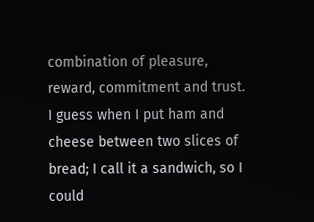combination of pleasure, reward, commitment and trust.  I guess when I put ham and cheese between two slices of bread; I call it a sandwich, so I could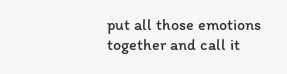put all those emotions together and call it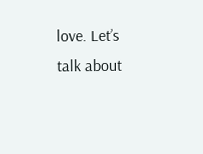love. Let’s talk about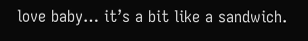love baby… it’s a bit like a sandwich.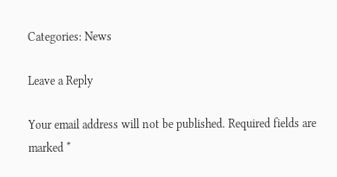Categories: News

Leave a Reply

Your email address will not be published. Required fields are marked *